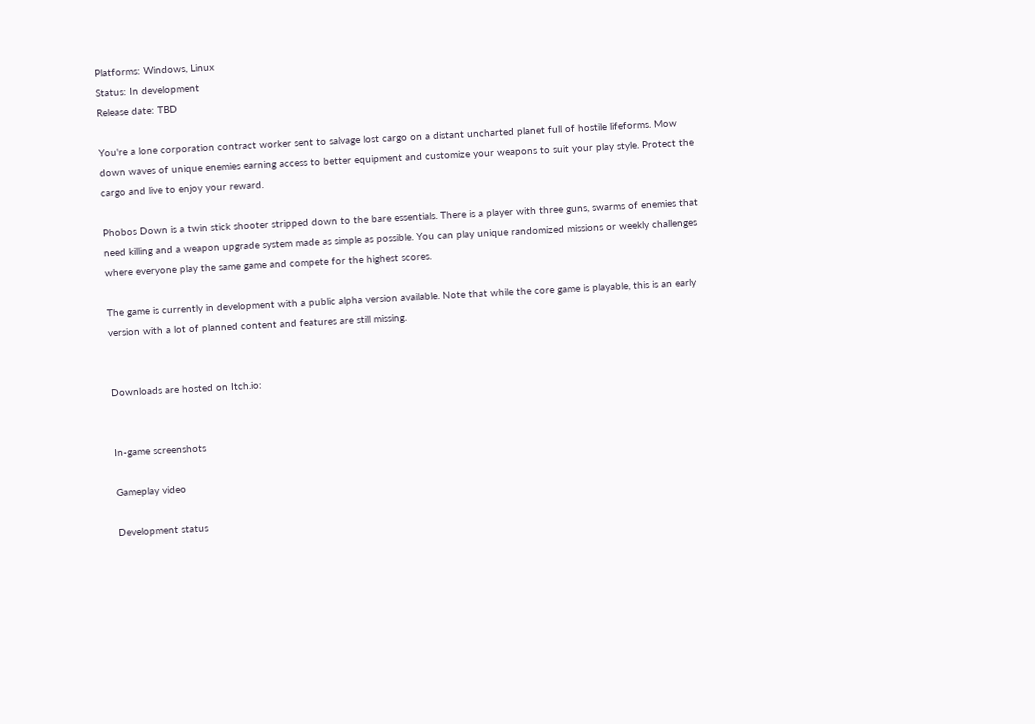Platforms: Windows, Linux
Status: In development
Release date: TBD

You're a lone corporation contract worker sent to salvage lost cargo on a distant uncharted planet full of hostile lifeforms. Mow down waves of unique enemies earning access to better equipment and customize your weapons to suit your play style. Protect the cargo and live to enjoy your reward.

Phobos Down is a twin stick shooter stripped down to the bare essentials. There is a player with three guns, swarms of enemies that need killing and a weapon upgrade system made as simple as possible. You can play unique randomized missions or weekly challenges where everyone play the same game and compete for the highest scores.

The game is currently in development with a public alpha version available. Note that while the core game is playable, this is an early version with a lot of planned content and features are still missing.


Downloads are hosted on Itch.io:


In-game screenshots

Gameplay video

Development status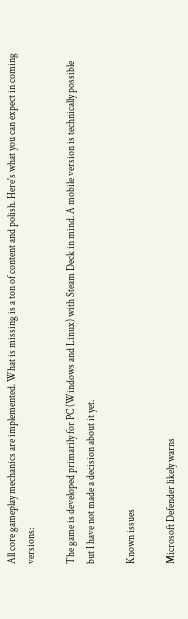All core gameplay mechanics are implemented. What is missing is a ton of content and polish. Here's what you can expect in coming versions:

The game is developed primarily for PC (Windows and Linux) with Steam Deck in mind. A mobile version is technically possible but I have not made a decision about it yet.

Known issues

Microsoft Defender likely warns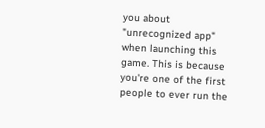you about "unrecognized app" when launching this game. This is because you're one of the first people to ever run the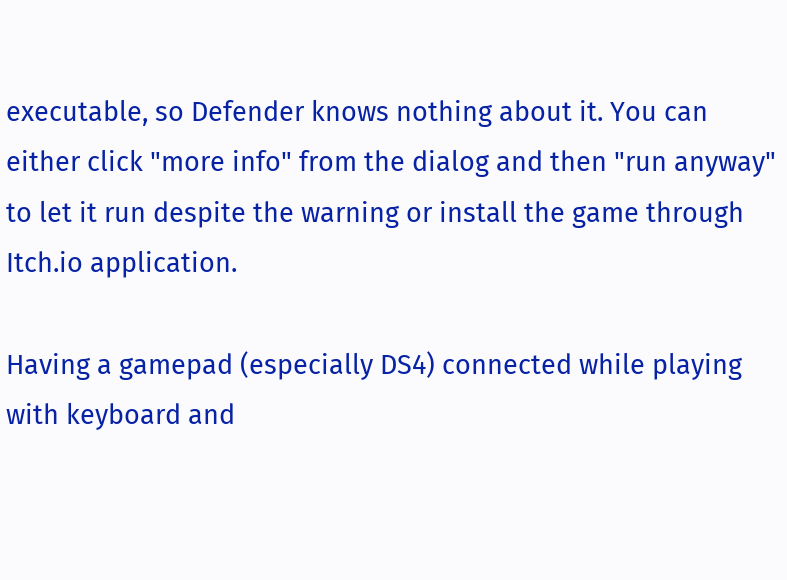executable, so Defender knows nothing about it. You can either click "more info" from the dialog and then "run anyway" to let it run despite the warning or install the game through Itch.io application.

Having a gamepad (especially DS4) connected while playing with keyboard and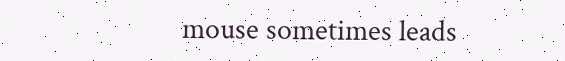mouse sometimes leads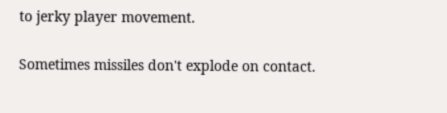to jerky player movement.

Sometimes missiles don't explode on contact.